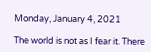Monday, January 4, 2021

The world is not as I fear it. There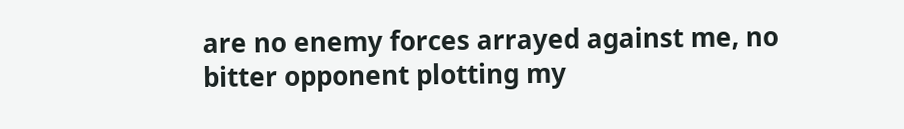are no enemy forces arrayed against me, no bitter opponent plotting my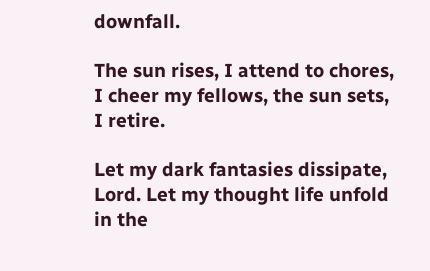downfall.

The sun rises, I attend to chores, I cheer my fellows, the sun sets, I retire.

Let my dark fantasies dissipate, Lord. Let my thought life unfold in the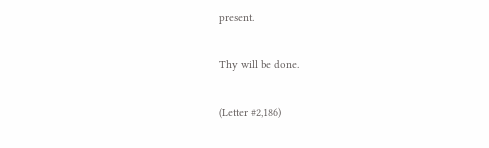present.

Thy will be done.

(Letter #2,186)